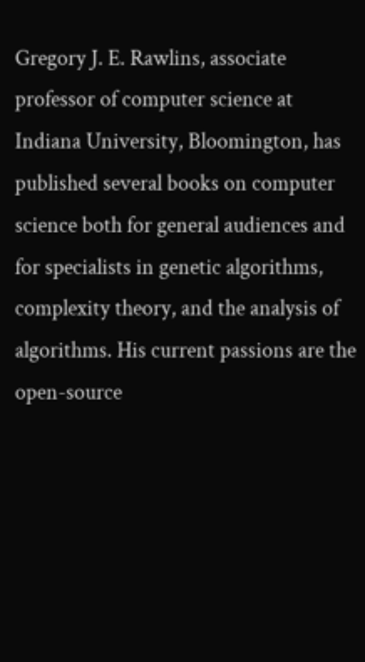Gregory J. E. Rawlins, associate professor of computer science at Indiana University, Bloomington, has published several books on computer science both for general audiences and for specialists in genetic algorithms, complexity theory, and the analysis of algorithms. His current passions are the open-source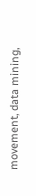movement, data mining,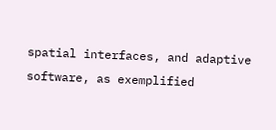spatial interfaces, and adaptive software, as exemplified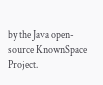by the Java open-source KnownSpace Project.